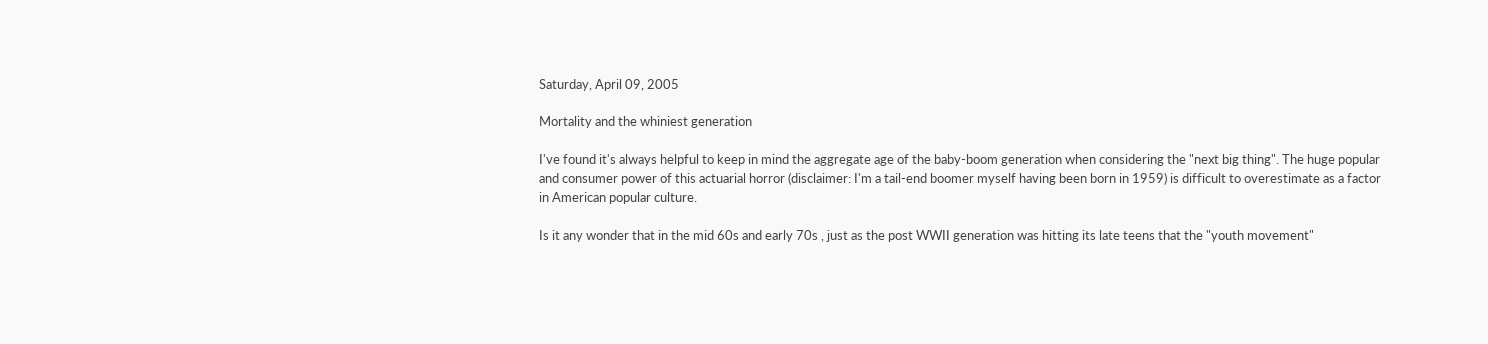Saturday, April 09, 2005

Mortality and the whiniest generation

I've found it's always helpful to keep in mind the aggregate age of the baby-boom generation when considering the "next big thing". The huge popular and consumer power of this actuarial horror (disclaimer: I'm a tail-end boomer myself having been born in 1959) is difficult to overestimate as a factor in American popular culture.

Is it any wonder that in the mid 60s and early 70s , just as the post WWII generation was hitting its late teens that the "youth movement"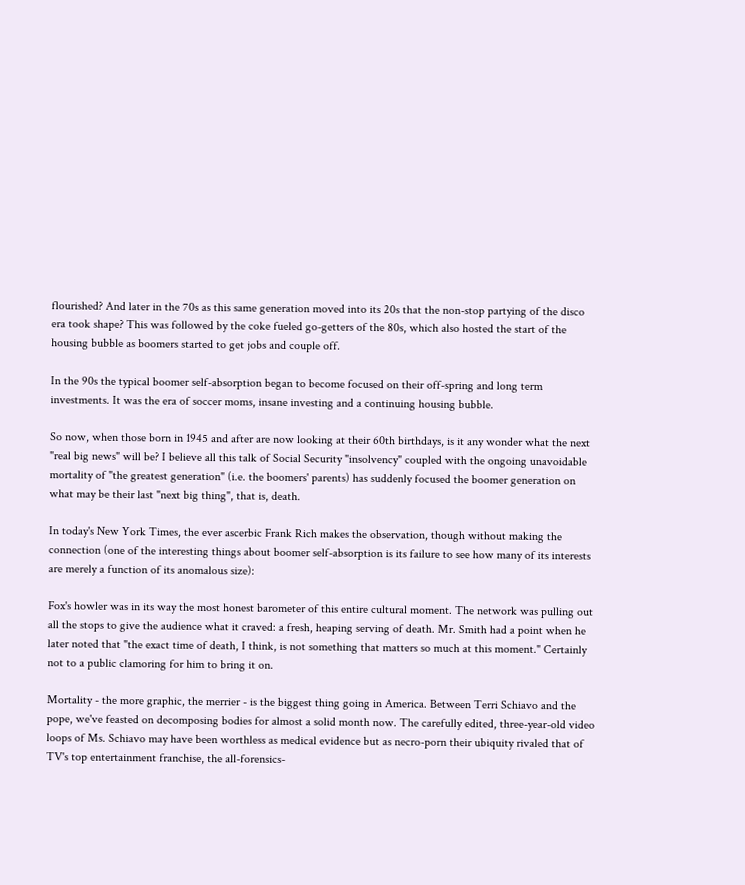flourished? And later in the 70s as this same generation moved into its 20s that the non-stop partying of the disco era took shape? This was followed by the coke fueled go-getters of the 80s, which also hosted the start of the housing bubble as boomers started to get jobs and couple off.

In the 90s the typical boomer self-absorption began to become focused on their off-spring and long term investments. It was the era of soccer moms, insane investing and a continuing housing bubble.

So now, when those born in 1945 and after are now looking at their 60th birthdays, is it any wonder what the next "real big news" will be? I believe all this talk of Social Security "insolvency" coupled with the ongoing unavoidable mortality of "the greatest generation" (i.e. the boomers' parents) has suddenly focused the boomer generation on what may be their last "next big thing", that is, death.

In today's New York Times, the ever ascerbic Frank Rich makes the observation, though without making the connection (one of the interesting things about boomer self-absorption is its failure to see how many of its interests are merely a function of its anomalous size):

Fox's howler was in its way the most honest barometer of this entire cultural moment. The network was pulling out all the stops to give the audience what it craved: a fresh, heaping serving of death. Mr. Smith had a point when he later noted that "the exact time of death, I think, is not something that matters so much at this moment." Certainly not to a public clamoring for him to bring it on.

Mortality - the more graphic, the merrier - is the biggest thing going in America. Between Terri Schiavo and the pope, we've feasted on decomposing bodies for almost a solid month now. The carefully edited, three-year-old video loops of Ms. Schiavo may have been worthless as medical evidence but as necro-porn their ubiquity rivaled that of TV's top entertainment franchise, the all-forensics-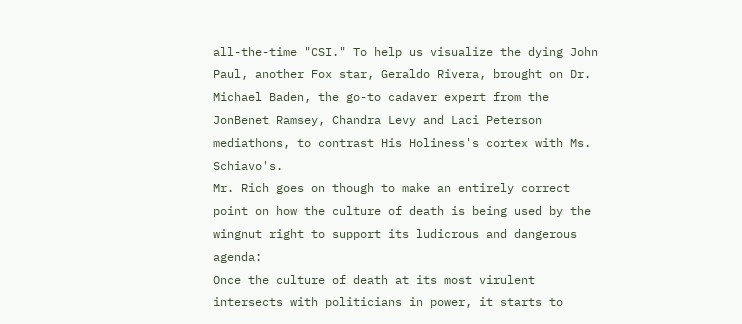all-the-time "CSI." To help us visualize the dying John Paul, another Fox star, Geraldo Rivera, brought on Dr. Michael Baden, the go-to cadaver expert from the JonBenet Ramsey, Chandra Levy and Laci Peterson mediathons, to contrast His Holiness's cortex with Ms. Schiavo's.
Mr. Rich goes on though to make an entirely correct point on how the culture of death is being used by the wingnut right to support its ludicrous and dangerous agenda:
Once the culture of death at its most virulent intersects with politicians in power, it starts to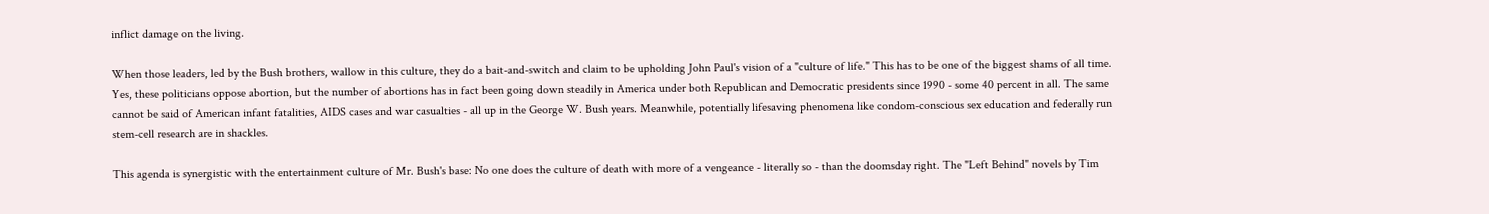inflict damage on the living.

When those leaders, led by the Bush brothers, wallow in this culture, they do a bait-and-switch and claim to be upholding John Paul's vision of a "culture of life." This has to be one of the biggest shams of all time. Yes, these politicians oppose abortion, but the number of abortions has in fact been going down steadily in America under both Republican and Democratic presidents since 1990 - some 40 percent in all. The same cannot be said of American infant fatalities, AIDS cases and war casualties - all up in the George W. Bush years. Meanwhile, potentially lifesaving phenomena like condom-conscious sex education and federally run stem-cell research are in shackles.

This agenda is synergistic with the entertainment culture of Mr. Bush's base: No one does the culture of death with more of a vengeance - literally so - than the doomsday right. The "Left Behind" novels by Tim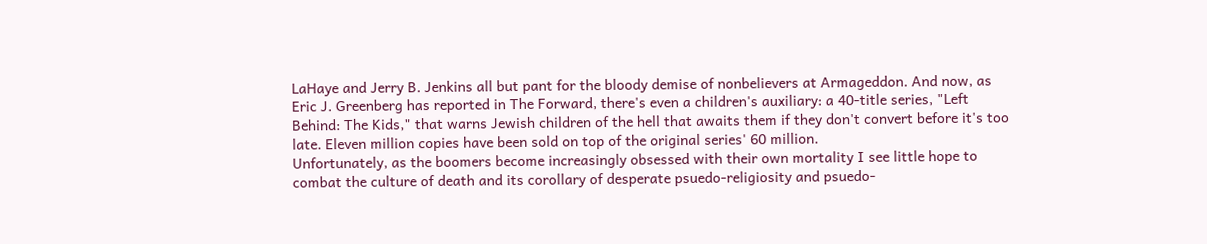LaHaye and Jerry B. Jenkins all but pant for the bloody demise of nonbelievers at Armageddon. And now, as Eric J. Greenberg has reported in The Forward, there's even a children's auxiliary: a 40-title series, "Left Behind: The Kids," that warns Jewish children of the hell that awaits them if they don't convert before it's too late. Eleven million copies have been sold on top of the original series' 60 million.
Unfortunately, as the boomers become increasingly obsessed with their own mortality I see little hope to combat the culture of death and its corollary of desperate psuedo-religiosity and psuedo-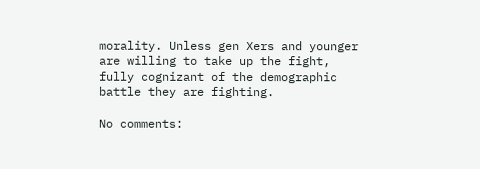morality. Unless gen Xers and younger are willing to take up the fight, fully cognizant of the demographic battle they are fighting.

No comments: